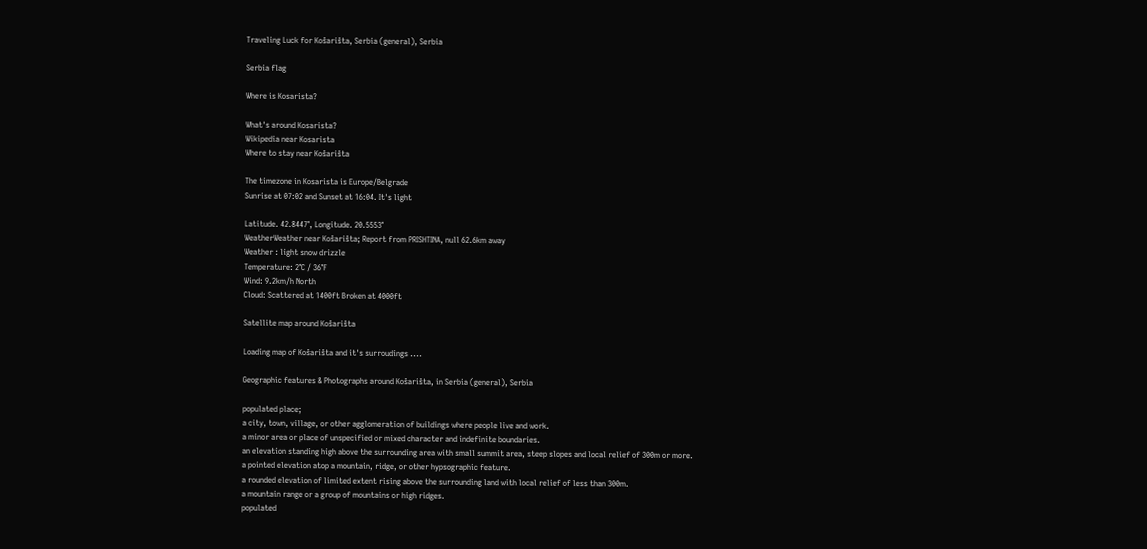Traveling Luck for Košarišta, Serbia (general), Serbia

Serbia flag

Where is Kosarista?

What's around Kosarista?
Wikipedia near Kosarista
Where to stay near Košarišta

The timezone in Kosarista is Europe/Belgrade
Sunrise at 07:02 and Sunset at 16:04. It's light

Latitude. 42.8447°, Longitude. 20.5553°
WeatherWeather near Košarišta; Report from PRISHTINA, null 62.6km away
Weather : light snow drizzle
Temperature: 2°C / 36°F
Wind: 9.2km/h North
Cloud: Scattered at 1400ft Broken at 4000ft

Satellite map around Košarišta

Loading map of Košarišta and it's surroudings ....

Geographic features & Photographs around Košarišta, in Serbia (general), Serbia

populated place;
a city, town, village, or other agglomeration of buildings where people live and work.
a minor area or place of unspecified or mixed character and indefinite boundaries.
an elevation standing high above the surrounding area with small summit area, steep slopes and local relief of 300m or more.
a pointed elevation atop a mountain, ridge, or other hypsographic feature.
a rounded elevation of limited extent rising above the surrounding land with local relief of less than 300m.
a mountain range or a group of mountains or high ridges.
populated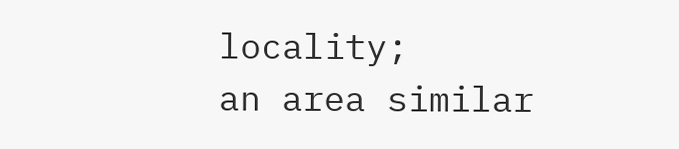locality;
an area similar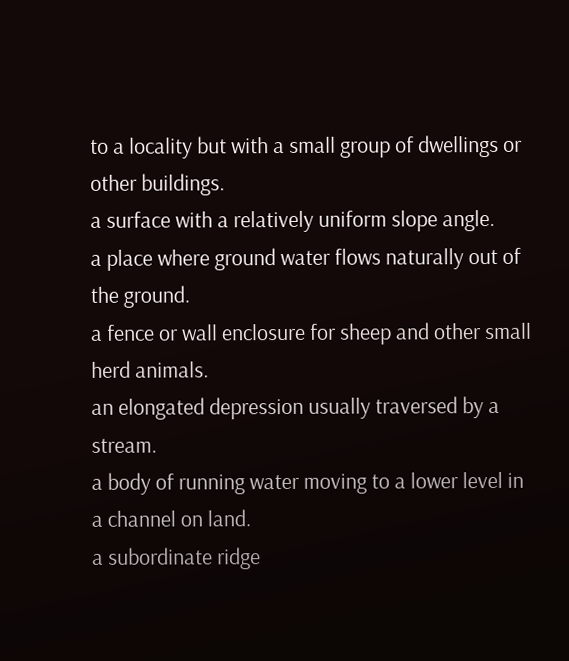to a locality but with a small group of dwellings or other buildings.
a surface with a relatively uniform slope angle.
a place where ground water flows naturally out of the ground.
a fence or wall enclosure for sheep and other small herd animals.
an elongated depression usually traversed by a stream.
a body of running water moving to a lower level in a channel on land.
a subordinate ridge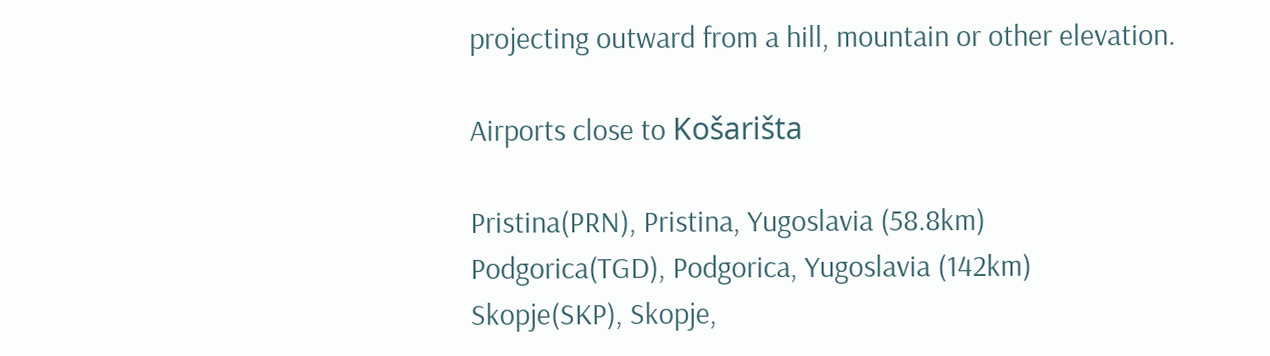projecting outward from a hill, mountain or other elevation.

Airports close to Košarišta

Pristina(PRN), Pristina, Yugoslavia (58.8km)
Podgorica(TGD), Podgorica, Yugoslavia (142km)
Skopje(SKP), Skopje,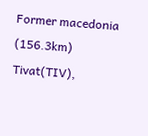Former macedonia (156.3km)
Tivat(TIV),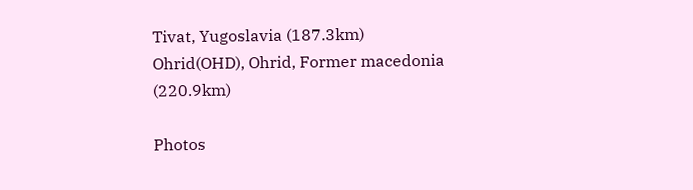Tivat, Yugoslavia (187.3km)
Ohrid(OHD), Ohrid, Former macedonia (220.9km)

Photos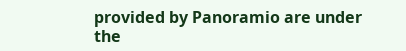provided by Panoramio are under the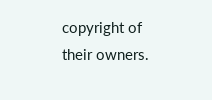copyright of their owners.